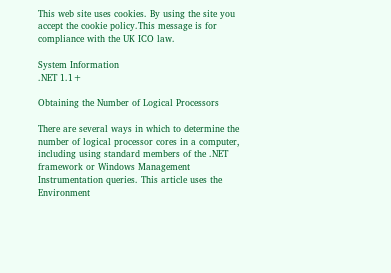This web site uses cookies. By using the site you accept the cookie policy.This message is for compliance with the UK ICO law.

System Information
.NET 1.1+

Obtaining the Number of Logical Processors

There are several ways in which to determine the number of logical processor cores in a computer, including using standard members of the .NET framework or Windows Management Instrumentation queries. This article uses the Environment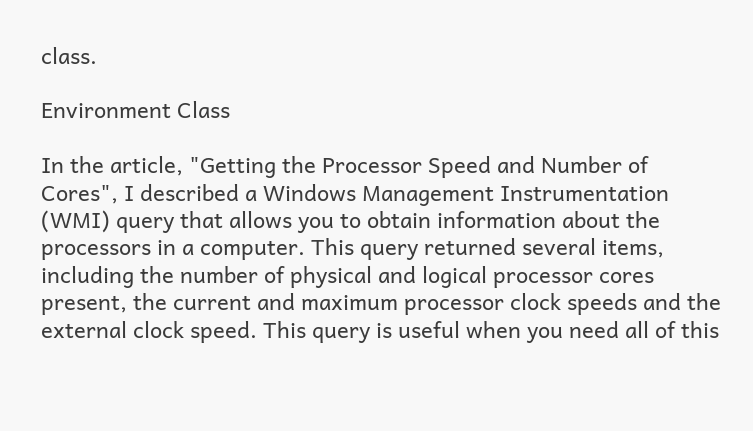class.

Environment Class

In the article, "Getting the Processor Speed and Number of Cores", I described a Windows Management Instrumentation (WMI) query that allows you to obtain information about the processors in a computer. This query returned several items, including the number of physical and logical processor cores present, the current and maximum processor clock speeds and the external clock speed. This query is useful when you need all of this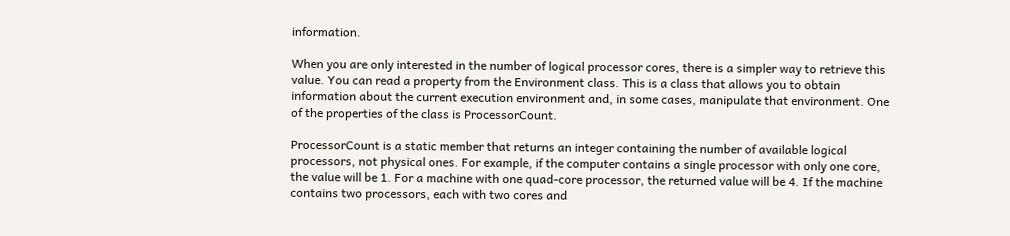information.

When you are only interested in the number of logical processor cores, there is a simpler way to retrieve this value. You can read a property from the Environment class. This is a class that allows you to obtain information about the current execution environment and, in some cases, manipulate that environment. One of the properties of the class is ProcessorCount.

ProcessorCount is a static member that returns an integer containing the number of available logical processors, not physical ones. For example, if the computer contains a single processor with only one core, the value will be 1. For a machine with one quad-core processor, the returned value will be 4. If the machine contains two processors, each with two cores and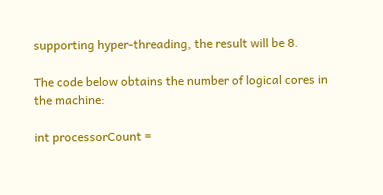supporting hyper-threading, the result will be 8.

The code below obtains the number of logical cores in the machine:

int processorCount =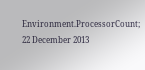Environment.ProcessorCount;
22 December 2013